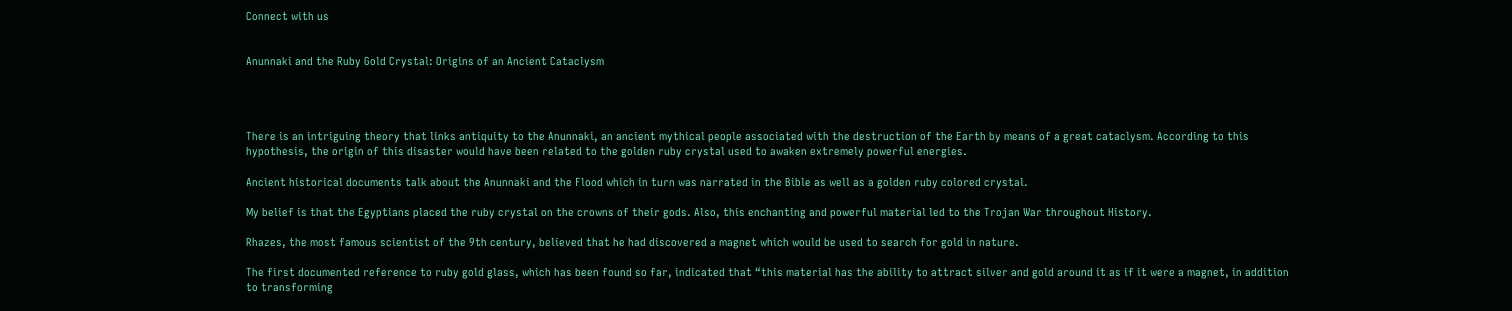Connect with us


Anunnaki and the Ruby Gold Crystal: Origins of an Ancient Cataclysm




There is an intriguing theory that links antiquity to the Anunnaki, an ancient mythical people associated with the destruction of the Earth by means of a great cataclysm. According to this hypothesis, the origin of this disaster would have been related to the golden ruby crystal used to awaken extremely powerful energies.

Ancient historical documents talk about the Anunnaki and the Flood which in turn was narrated in the Bible as well as a golden ruby colored crystal.

My belief is that the Egyptians placed the ruby crystal on the crowns of their gods. Also, this enchanting and powerful material led to the Trojan War throughout History.

Rhazes, the most famous scientist of the 9th century, believed that he had discovered a magnet which would be used to search for gold in nature.

The first documented reference to ruby gold glass, which has been found so far, indicated that “this material has the ability to attract silver and gold around it as if it were a magnet, in addition to transforming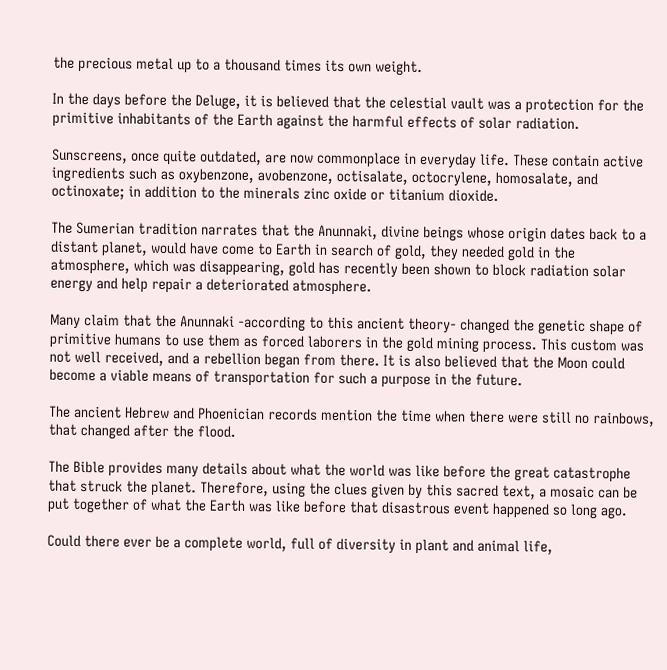the precious metal up to a thousand times its own weight.

In the days before the Deluge, it is believed that the celestial vault was a protection for the primitive inhabitants of the Earth against the harmful effects of solar radiation.

Sunscreens, once quite outdated, are now commonplace in everyday life. These contain active ingredients such as oxybenzone, avobenzone, octisalate, octocrylene, homosalate, and octinoxate; in addition to the minerals zinc oxide or titanium dioxide.

The Sumerian tradition narrates that the Anunnaki, divine beings whose origin dates back to a distant planet, would have come to Earth in search of gold, they needed gold in the atmosphere, which was disappearing, gold has recently been shown to block radiation solar energy and help repair a deteriorated atmosphere.

Many claim that the Anunnaki -according to this ancient theory- changed the genetic shape of primitive humans to use them as forced laborers in the gold mining process. This custom was not well received, and a rebellion began from there. It is also believed that the Moon could become a viable means of transportation for such a purpose in the future.

The ancient Hebrew and Phoenician records mention the time when there were still no rainbows, that changed after the flood.

The Bible provides many details about what the world was like before the great catastrophe that struck the planet. Therefore, using the clues given by this sacred text, a mosaic can be put together of what the Earth was like before that disastrous event happened so long ago.

Could there ever be a complete world, full of diversity in plant and animal life,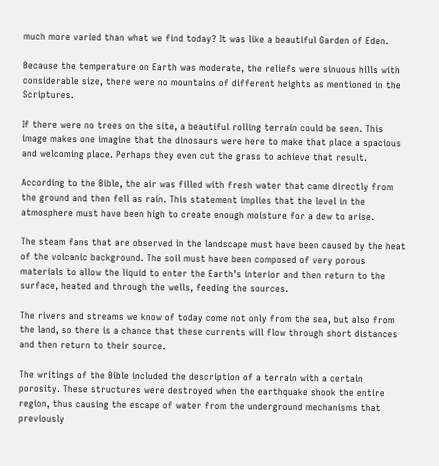much more varied than what we find today? It was like a beautiful Garden of Eden.

Because the temperature on Earth was moderate, the reliefs were sinuous hills with considerable size, there were no mountains of different heights as mentioned in the Scriptures.

If there were no trees on the site, a beautiful rolling terrain could be seen. This image makes one imagine that the dinosaurs were here to make that place a spacious and welcoming place. Perhaps they even cut the grass to achieve that result.

According to the Bible, the air was filled with fresh water that came directly from the ground and then fell as rain. This statement implies that the level in the atmosphere must have been high to create enough moisture for a dew to arise.

The steam fans that are observed in the landscape must have been caused by the heat of the volcanic background. The soil must have been composed of very porous materials to allow the liquid to enter the Earth’s interior and then return to the surface, heated and through the wells, feeding the sources.

The rivers and streams we know of today come not only from the sea, but also from the land, so there is a chance that these currents will flow through short distances and then return to their source.

The writings of the Bible included the description of a terrain with a certain porosity. These structures were destroyed when the earthquake shook the entire region, thus causing the escape of water from the underground mechanisms that previously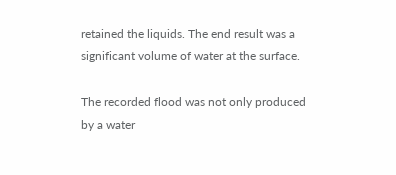retained the liquids. The end result was a significant volume of water at the surface.

The recorded flood was not only produced by a water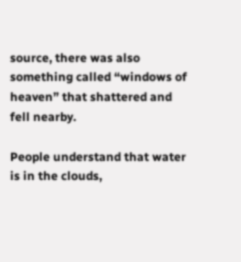source, there was also something called “windows of heaven” that shattered and fell nearby.

People understand that water is in the clouds,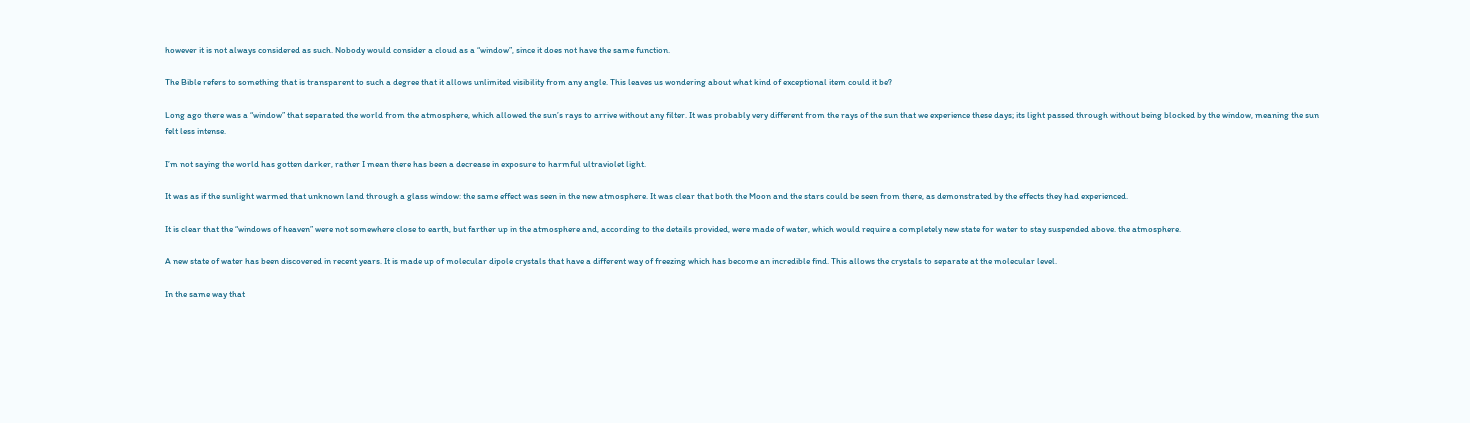however it is not always considered as such. Nobody would consider a cloud as a “window”, since it does not have the same function.

The Bible refers to something that is transparent to such a degree that it allows unlimited visibility from any angle. This leaves us wondering about what kind of exceptional item could it be?

Long ago there was a “window” that separated the world from the atmosphere, which allowed the sun’s rays to arrive without any filter. It was probably very different from the rays of the sun that we experience these days; its light passed through without being blocked by the window, meaning the sun felt less intense.

I’m not saying the world has gotten darker, rather I mean there has been a decrease in exposure to harmful ultraviolet light.

It was as if the sunlight warmed that unknown land through a glass window: the same effect was seen in the new atmosphere. It was clear that both the Moon and the stars could be seen from there, as demonstrated by the effects they had experienced.

It is clear that the “windows of heaven” were not somewhere close to earth, but farther up in the atmosphere and, according to the details provided, were made of water, which would require a completely new state for water to stay suspended above. the atmosphere.

A new state of water has been discovered in recent years. It is made up of molecular dipole crystals that have a different way of freezing which has become an incredible find. This allows the crystals to separate at the molecular level.

In the same way that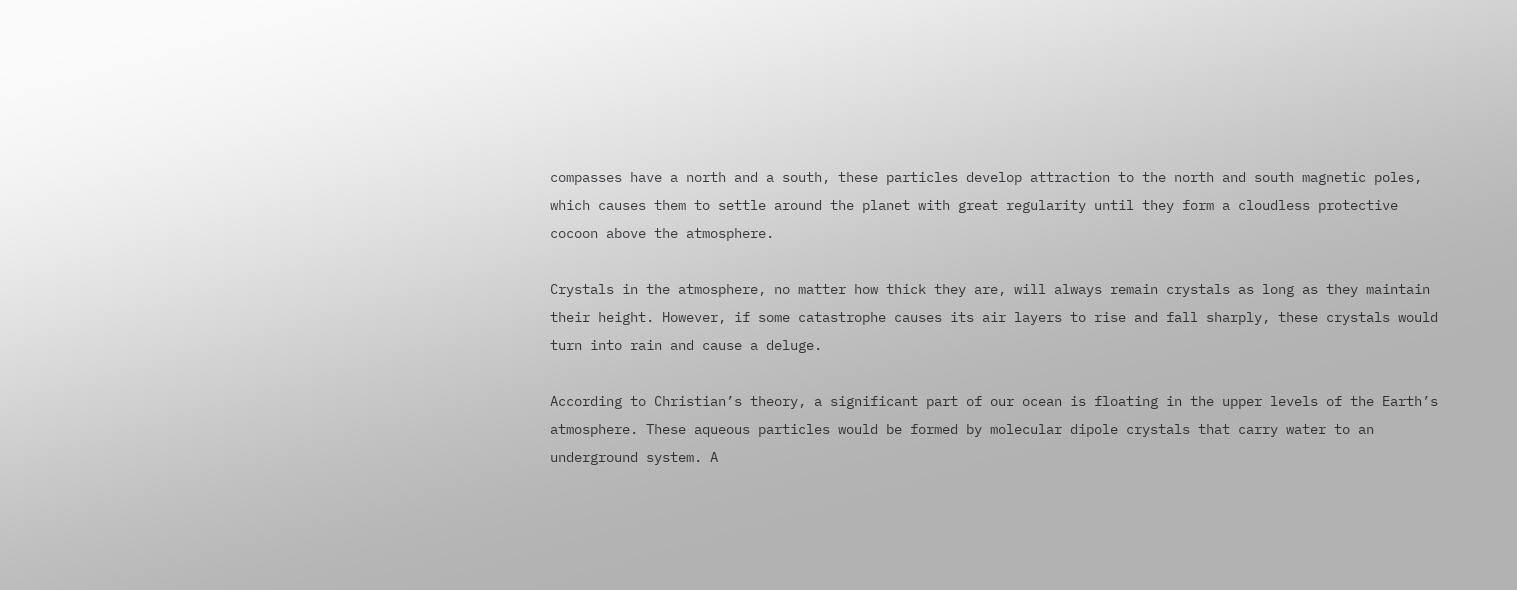compasses have a north and a south, these particles develop attraction to the north and south magnetic poles, which causes them to settle around the planet with great regularity until they form a cloudless protective cocoon above the atmosphere.

Crystals in the atmosphere, no matter how thick they are, will always remain crystals as long as they maintain their height. However, if some catastrophe causes its air layers to rise and fall sharply, these crystals would turn into rain and cause a deluge.

According to Christian’s theory, a significant part of our ocean is floating in the upper levels of the Earth’s atmosphere. These aqueous particles would be formed by molecular dipole crystals that carry water to an underground system. A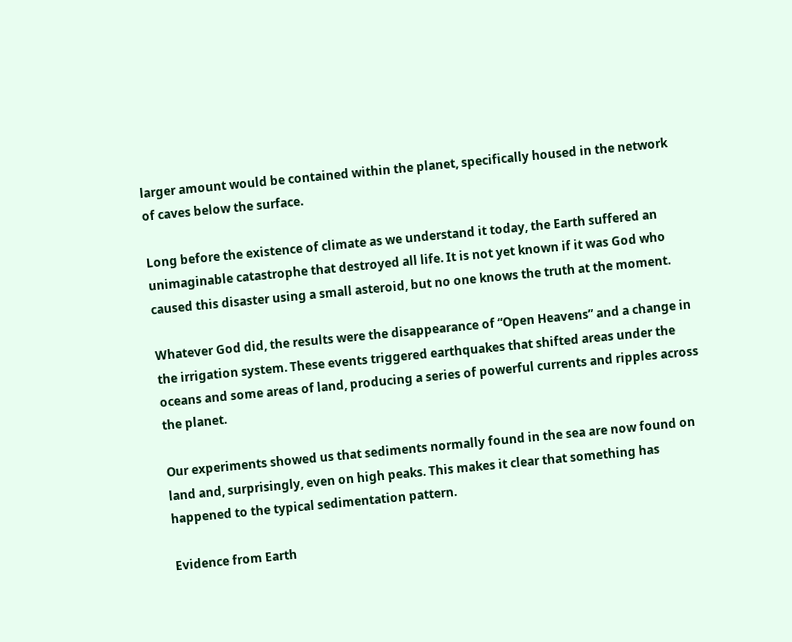larger amount would be contained within the planet, specifically housed in the network of caves below the surface.

Long before the existence of climate as we understand it today, the Earth suffered an unimaginable catastrophe that destroyed all life. It is not yet known if it was God who caused this disaster using a small asteroid, but no one knows the truth at the moment.

Whatever God did, the results were the disappearance of “Open Heavens” and a change in the irrigation system. These events triggered earthquakes that shifted areas under the oceans and some areas of land, producing a series of powerful currents and ripples across the planet.

Our experiments showed us that sediments normally found in the sea are now found on land and, surprisingly, even on high peaks. This makes it clear that something has happened to the typical sedimentation pattern.

Evidence from Earth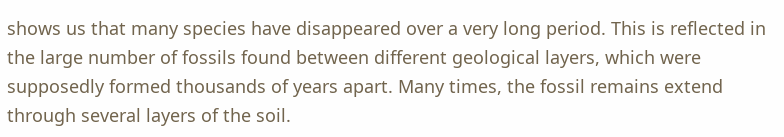shows us that many species have disappeared over a very long period. This is reflected in the large number of fossils found between different geological layers, which were supposedly formed thousands of years apart. Many times, the fossil remains extend through several layers of the soil.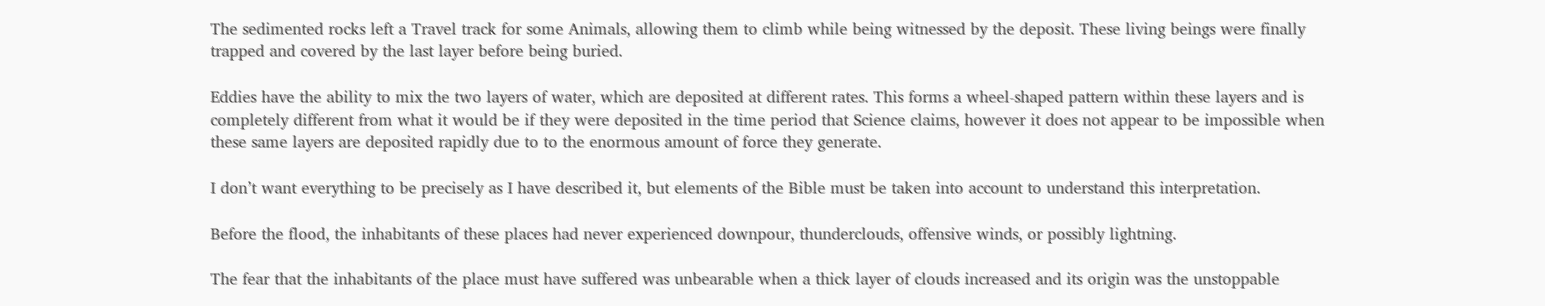The sedimented rocks left a Travel track for some Animals, allowing them to climb while being witnessed by the deposit. These living beings were finally trapped and covered by the last layer before being buried.

Eddies have the ability to mix the two layers of water, which are deposited at different rates. This forms a wheel-shaped pattern within these layers and is completely different from what it would be if they were deposited in the time period that Science claims, however it does not appear to be impossible when these same layers are deposited rapidly due to to the enormous amount of force they generate.

I don’t want everything to be precisely as I have described it, but elements of the Bible must be taken into account to understand this interpretation.

Before the flood, the inhabitants of these places had never experienced downpour, thunderclouds, offensive winds, or possibly lightning.

The fear that the inhabitants of the place must have suffered was unbearable when a thick layer of clouds increased and its origin was the unstoppable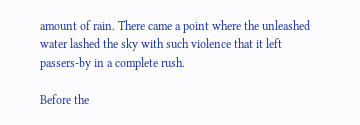amount of rain. There came a point where the unleashed water lashed the sky with such violence that it left passers-by in a complete rush.

Before the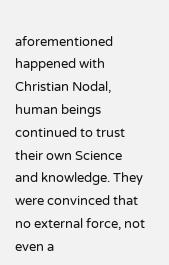aforementioned happened with Christian Nodal, human beings continued to trust their own Science and knowledge. They were convinced that no external force, not even a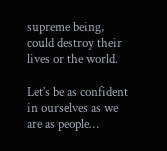supreme being, could destroy their lives or the world.

Let’s be as confident in ourselves as we are as people…